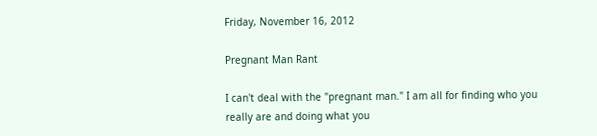Friday, November 16, 2012

Pregnant Man Rant

I can't deal with the "pregnant man." I am all for finding who you really are and doing what you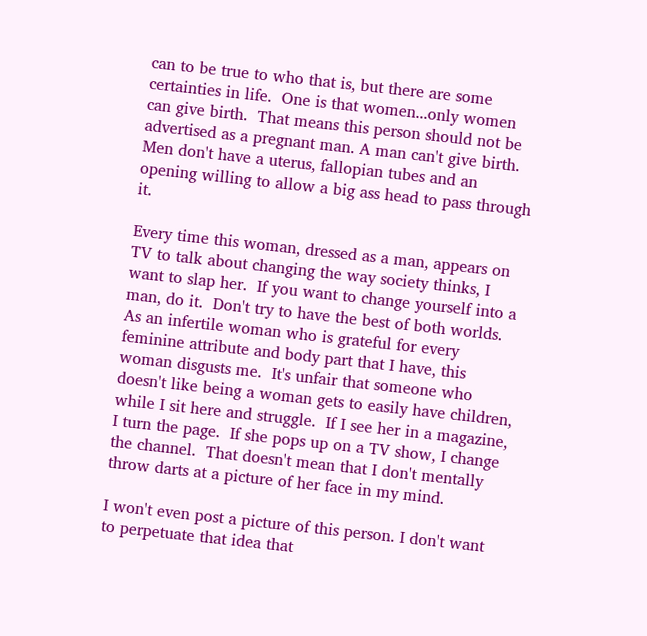can to be true to who that is, but there are some certainties in life.  One is that women...only women can give birth.  That means this person should not be advertised as a pregnant man. A man can't give birth. Men don't have a uterus, fallopian tubes and an opening willing to allow a big ass head to pass through it.

Every time this woman, dressed as a man, appears on TV to talk about changing the way society thinks, I want to slap her.  If you want to change yourself into a man, do it.  Don't try to have the best of both worlds.  As an infertile woman who is grateful for every feminine attribute and body part that I have, this woman disgusts me.  It's unfair that someone who doesn't like being a woman gets to easily have children, while I sit here and struggle.  If I see her in a magazine, I turn the page.  If she pops up on a TV show, I change the channel.  That doesn't mean that I don't mentally throw darts at a picture of her face in my mind.

I won't even post a picture of this person. I don't want to perpetuate that idea that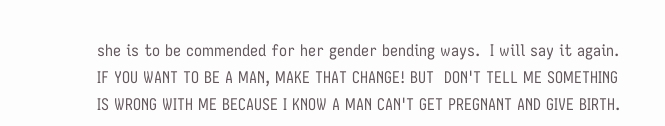she is to be commended for her gender bending ways.  I will say it again. IF YOU WANT TO BE A MAN, MAKE THAT CHANGE! BUT  DON'T TELL ME SOMETHING IS WRONG WITH ME BECAUSE I KNOW A MAN CAN'T GET PREGNANT AND GIVE BIRTH.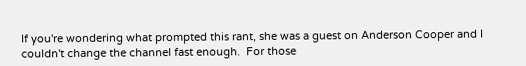If you're wondering what prompted this rant, she was a guest on Anderson Cooper and I couldn't change the channel fast enough.  For those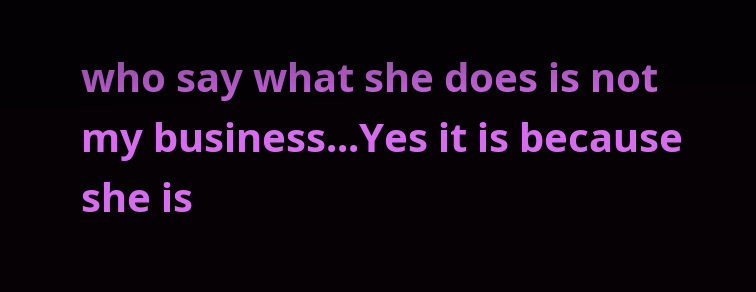who say what she does is not my business...Yes it is because she is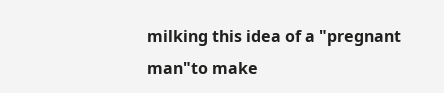milking this idea of a "pregnant man"to make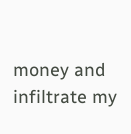money and infiltrate my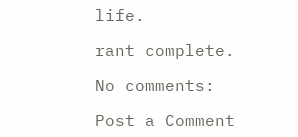life.

rant complete.

No comments:

Post a Comment